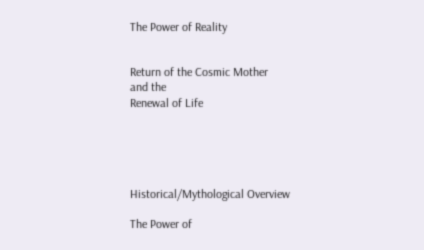The Power of Reality


Return of the Cosmic Mother
and the
Renewal of Life





Historical/Mythological Overview

The Power of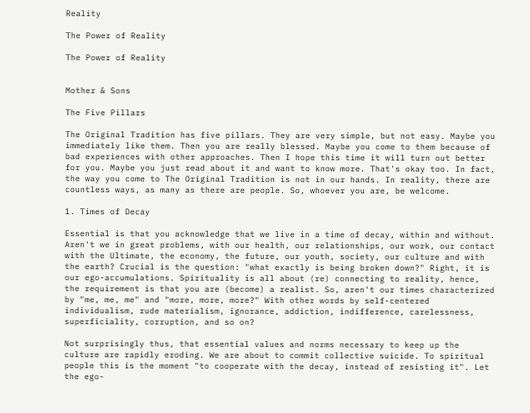Reality

The Power of Reality

The Power of Reality


Mother & Sons

The Five Pillars

The Original Tradition has five pillars. They are very simple, but not easy. Maybe you immediately like them. Then you are really blessed. Maybe you come to them because of bad experiences with other approaches. Then I hope this time it will turn out better for you. Maybe you just read about it and want to know more. That's okay too. In fact, the way you come to The Original Tradition is not in our hands. In reality, there are countless ways, as many as there are people. So, whoever you are, be welcome.

1. Times of Decay

Essential is that you acknowledge that we live in a time of decay, within and without. Aren't we in great problems, with our health, our relationships, our work, our contact with the Ultimate, the economy, the future, our youth, society, our culture and with the earth? Crucial is the question: "what exactly is being broken down?" Right, it is our ego-accumulations. Spirituality is all about (re) connecting to reality, hence, the requirement is that you are (become) a realist. So, aren't our times characterized by "me, me, me" and "more, more, more?" With other words by self-centered individualism, rude materialism, ignorance, addiction, indifference, carelessness, superficiality, corruption, and so on?

Not surprisingly thus, that essential values and norms necessary to keep up the culture are rapidly eroding. We are about to commit collective suicide. To spiritual people this is the moment "to cooperate with the decay, instead of resisting it". Let the ego-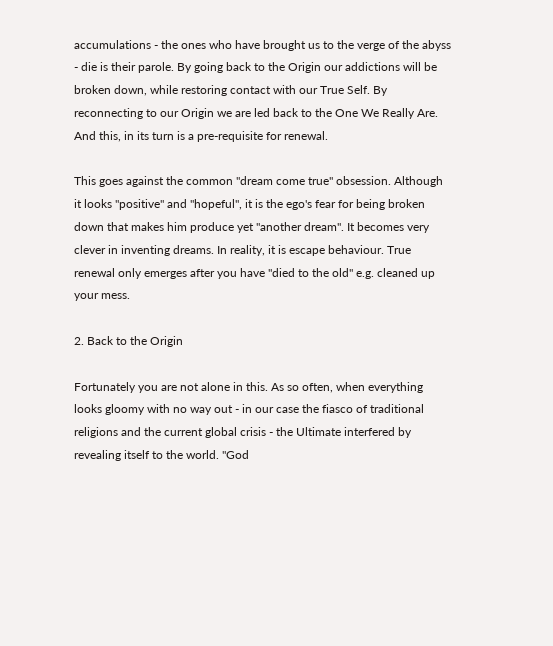accumulations - the ones who have brought us to the verge of the abyss - die is their parole. By going back to the Origin our addictions will be broken down, while restoring contact with our True Self. By reconnecting to our Origin we are led back to the One We Really Are. And this, in its turn is a pre-requisite for renewal.

This goes against the common "dream come true" obsession. Although it looks "positive" and "hopeful", it is the ego's fear for being broken down that makes him produce yet "another dream". It becomes very clever in inventing dreams. In reality, it is escape behaviour. True renewal only emerges after you have "died to the old" e.g. cleaned up your mess.

2. Back to the Origin

Fortunately you are not alone in this. As so often, when everything looks gloomy with no way out - in our case the fiasco of traditional religions and the current global crisis - the Ultimate interfered by revealing itself to the world. "God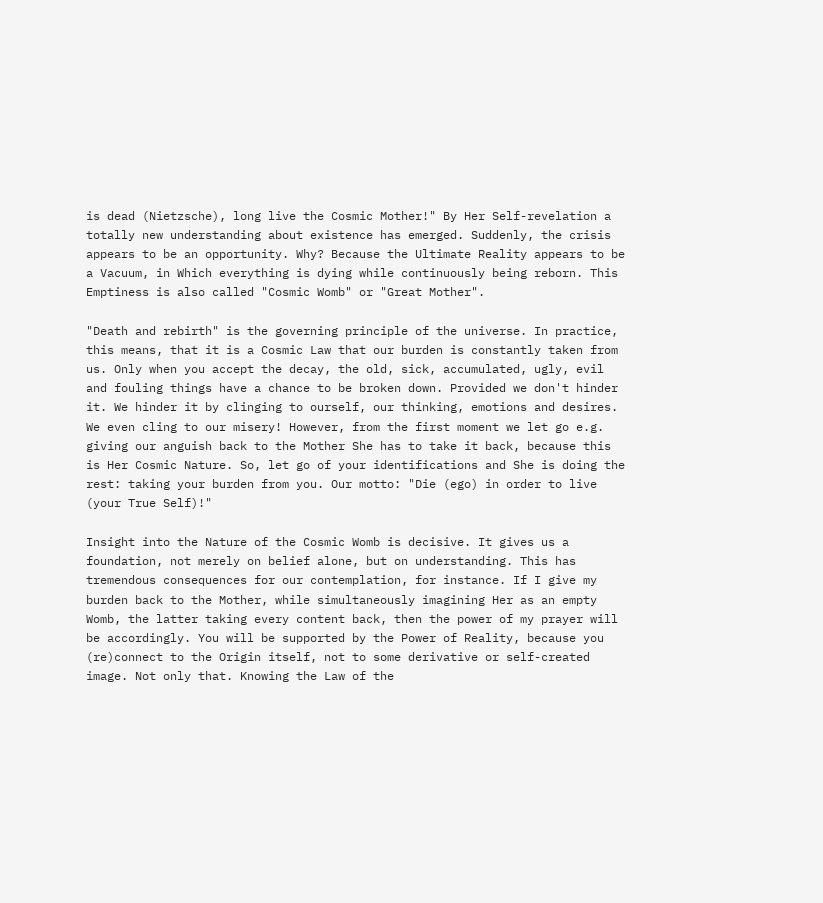is dead (Nietzsche), long live the Cosmic Mother!" By Her Self-revelation a totally new understanding about existence has emerged. Suddenly, the crisis appears to be an opportunity. Why? Because the Ultimate Reality appears to be a Vacuum, in Which everything is dying while continuously being reborn. This Emptiness is also called "Cosmic Womb" or "Great Mother".

"Death and rebirth" is the governing principle of the universe. In practice, this means, that it is a Cosmic Law that our burden is constantly taken from us. Only when you accept the decay, the old, sick, accumulated, ugly, evil and fouling things have a chance to be broken down. Provided we don't hinder it. We hinder it by clinging to ourself, our thinking, emotions and desires. We even cling to our misery! However, from the first moment we let go e.g. giving our anguish back to the Mother She has to take it back, because this is Her Cosmic Nature. So, let go of your identifications and She is doing the rest: taking your burden from you. Our motto: "Die (ego) in order to live (your True Self)!"

Insight into the Nature of the Cosmic Womb is decisive. It gives us a foundation, not merely on belief alone, but on understanding. This has tremendous consequences for our contemplation, for instance. If I give my burden back to the Mother, while simultaneously imagining Her as an empty Womb, the latter taking every content back, then the power of my prayer will be accordingly. You will be supported by the Power of Reality, because you (re)connect to the Origin itself, not to some derivative or self-created image. Not only that. Knowing the Law of the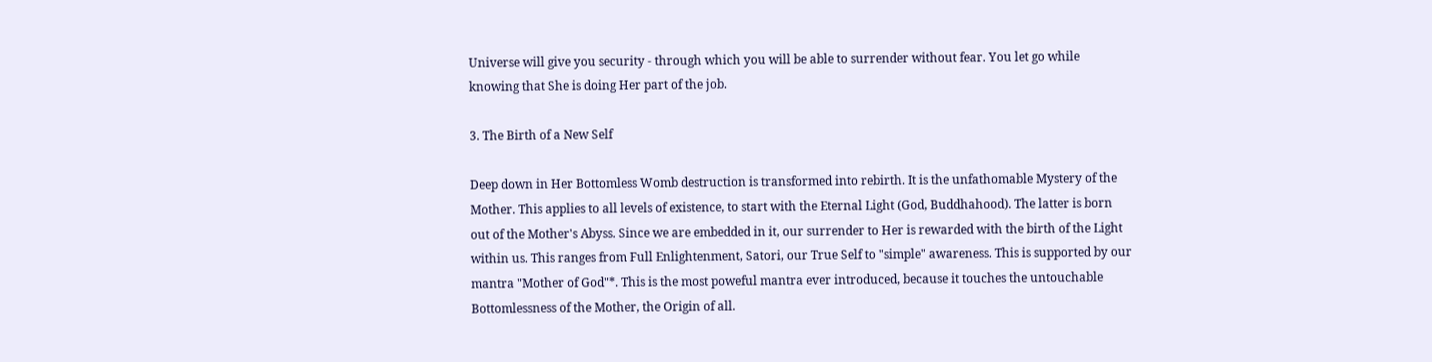Universe will give you security - through which you will be able to surrender without fear. You let go while knowing that She is doing Her part of the job.

3. The Birth of a New Self

Deep down in Her Bottomless Womb destruction is transformed into rebirth. It is the unfathomable Mystery of the Mother. This applies to all levels of existence, to start with the Eternal Light (God, Buddhahood). The latter is born out of the Mother's Abyss. Since we are embedded in it, our surrender to Her is rewarded with the birth of the Light within us. This ranges from Full Enlightenment, Satori, our True Self to "simple" awareness. This is supported by our mantra "Mother of God"*. This is the most poweful mantra ever introduced, because it touches the untouchable Bottomlessness of the Mother, the Origin of all.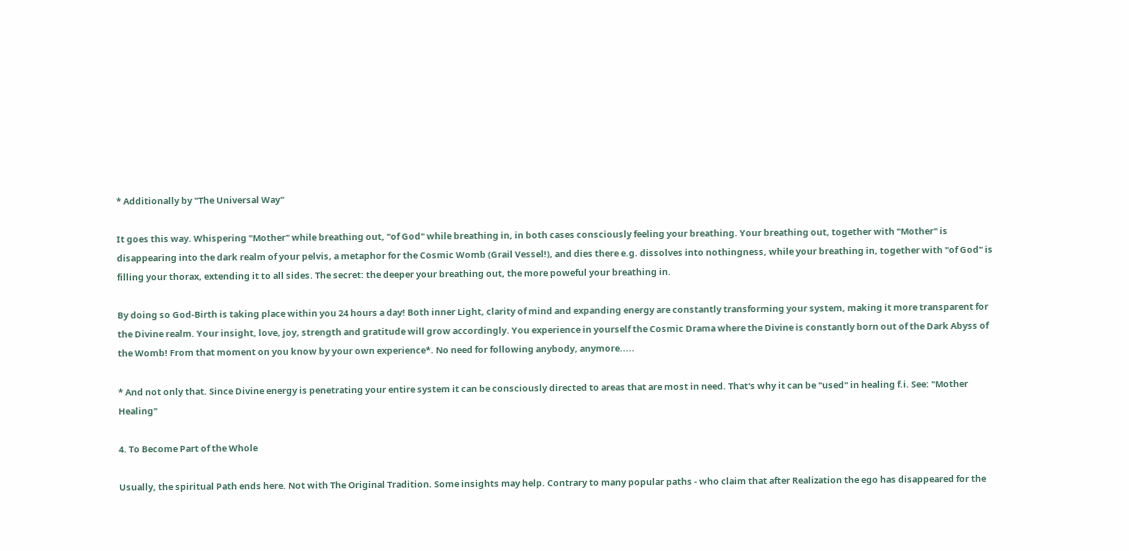* Additionally by "The Universal Way"

It goes this way. Whispering "Mother" while breathing out, "of God" while breathing in, in both cases consciously feeling your breathing. Your breathing out, together with "Mother" is disappearing into the dark realm of your pelvis, a metaphor for the Cosmic Womb (Grail Vessel!), and dies there e.g. dissolves into nothingness, while your breathing in, together with "of God" is filling your thorax, extending it to all sides. The secret: the deeper your breathing out, the more poweful your breathing in.

By doing so God-Birth is taking place within you 24 hours a day! Both inner Light, clarity of mind and expanding energy are constantly transforming your system, making it more transparent for the Divine realm. Your insight, love, joy, strength and gratitude will grow accordingly. You experience in yourself the Cosmic Drama where the Divine is constantly born out of the Dark Abyss of the Womb! From that moment on you know by your own experience*. No need for following anybody, anymore.....

* And not only that. Since Divine energy is penetrating your entire system it can be consciously directed to areas that are most in need. That's why it can be "used" in healing f.i. See: "Mother Healing"

4. To Become Part of the Whole

Usually, the spiritual Path ends here. Not with The Original Tradition. Some insights may help. Contrary to many popular paths - who claim that after Realization the ego has disappeared for the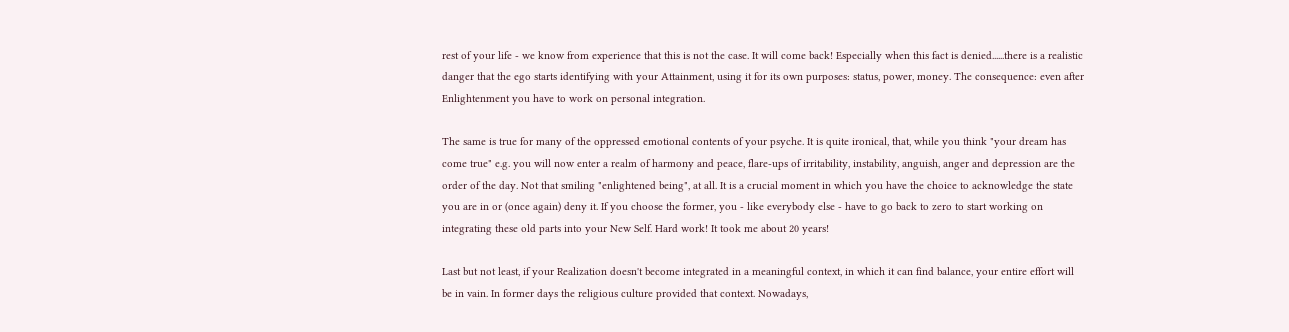rest of your life - we know from experience that this is not the case. It will come back! Especially when this fact is denied......there is a realistic danger that the ego starts identifying with your Attainment, using it for its own purposes: status, power, money. The consequence: even after Enlightenment you have to work on personal integration.

The same is true for many of the oppressed emotional contents of your psyche. It is quite ironical, that, while you think "your dream has come true" e.g. you will now enter a realm of harmony and peace, flare-ups of irritability, instability, anguish, anger and depression are the order of the day. Not that smiling "enlightened being", at all. It is a crucial moment in which you have the choice to acknowledge the state you are in or (once again) deny it. If you choose the former, you - like everybody else - have to go back to zero to start working on integrating these old parts into your New Self. Hard work! It took me about 20 years!

Last but not least, if your Realization doesn't become integrated in a meaningful context, in which it can find balance, your entire effort will be in vain. In former days the religious culture provided that context. Nowadays,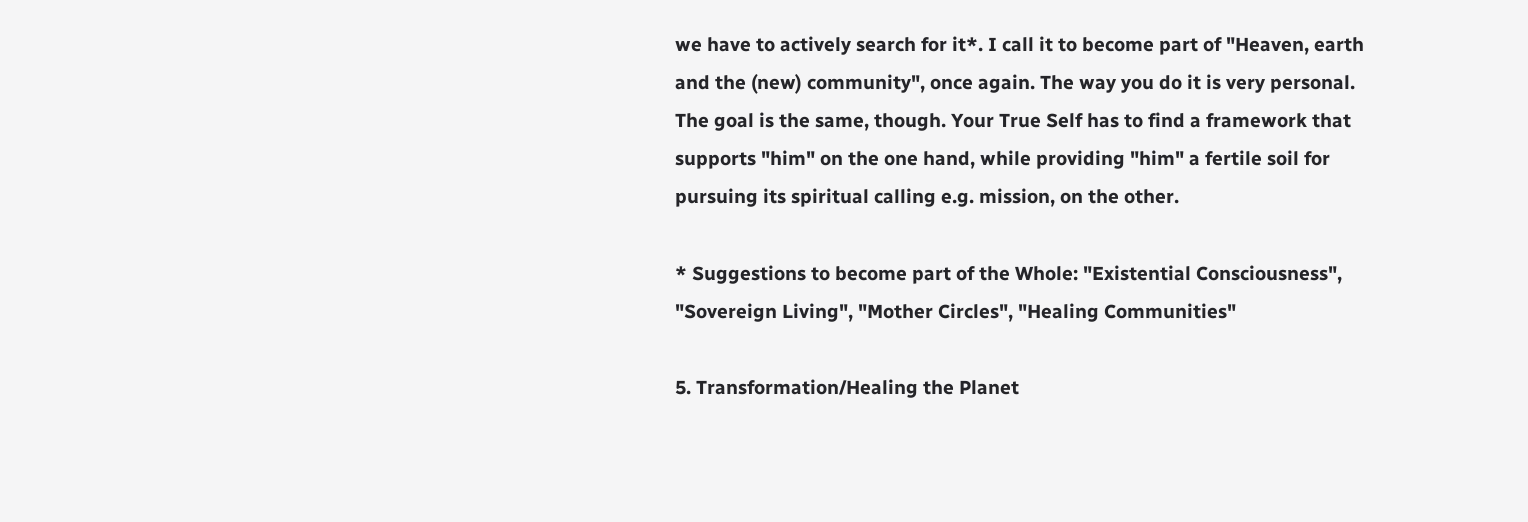we have to actively search for it*. I call it to become part of "Heaven, earth and the (new) community", once again. The way you do it is very personal. The goal is the same, though. Your True Self has to find a framework that supports "him" on the one hand, while providing "him" a fertile soil for pursuing its spiritual calling e.g. mission, on the other.

* Suggestions to become part of the Whole: "Existential Consciousness",   "Sovereign Living", "Mother Circles", "Healing Communities"

5. Transformation/Healing the Planet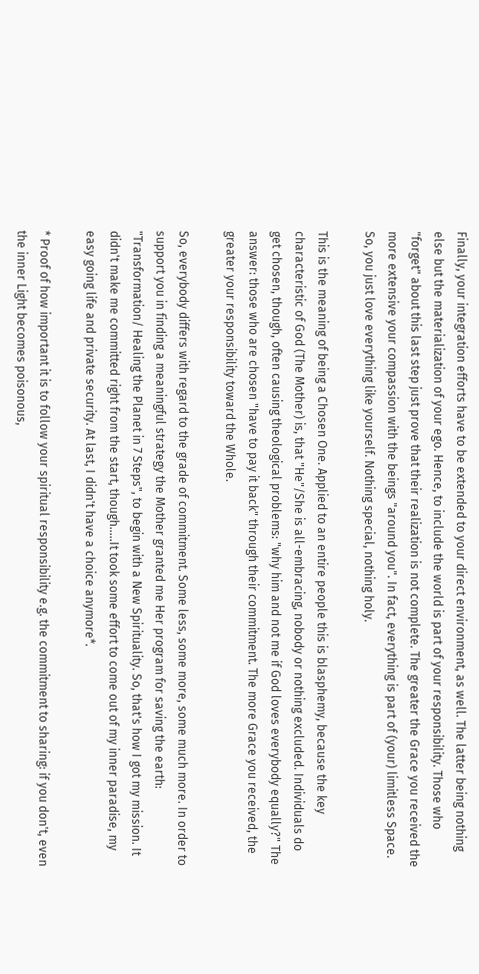Finally, your integration efforts have to be extended to your direct environment, as well. The latter being nothing else but the materialization of your ego. Hence, to include the world is part of your responsibility. Those who "forget" about this last step just prove that their realization is not complete. The greater the Grace you received the more extensive your compassion with the beings "around you". In fact, everything is part of (your) limitless Space. So, you just love everything like yourself. Nothing special, nothing holy.

This is the meaning of being a Chosen One. Applied to an entire people this is blasphemy, because the key characteristic of God (The Mother) is, that "He"/She is all-embracing, nobody or nothing excluded. Individuals do get chosen, though, often causing theological problems: "why him and not me if God loves everybody equally?" The answer: those who are chosen "have to pay it back" through their commitment. The more Grace you received, the greater your responsibility toward the Whole.

So, everybody differs with regard to the grade of commitment. Some less, some more, some much more. In order to support you in finding a meaningful strategy the Mother granted me Her program for saving the earth: "Transformation/ Healing the Planet in 7 Steps", to begin with a New Spirituality. So, that's how I got my mission. It didn't make me committed right from the start, though.....It took some effort to come out of my inner paradise, my easy going life and private security. At last, I didn't have a choice anymore*.

* Proof of how important it is to follow your spiritual responsibility e.g. the commitment to sharing: if you don't, even the inner Light becomes poisonous,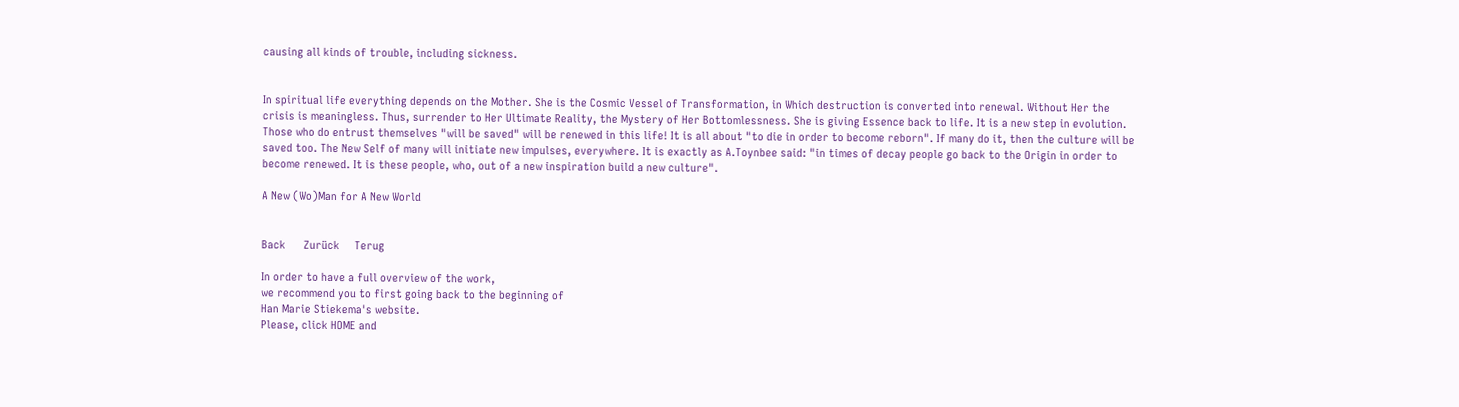causing all kinds of trouble, including sickness.


In spiritual life everything depends on the Mother. She is the Cosmic Vessel of Transformation, in Which destruction is converted into renewal. Without Her the crisis is meaningless. Thus, surrender to Her Ultimate Reality, the Mystery of Her Bottomlessness. She is giving Essence back to life. It is a new step in evolution. Those who do entrust themselves "will be saved" will be renewed in this life! It is all about "to die in order to become reborn". If many do it, then the culture will be saved too. The New Self of many will initiate new impulses, everywhere. It is exactly as A.Toynbee said: "in times of decay people go back to the Origin in order to become renewed. It is these people, who, out of a new inspiration build a new culture".

A New (Wo)Man for A New World


Back      Zurück     Terug

In order to have a full overview of the work,
we recommend you to first going back to the beginning of
Han Marie Stiekema's website.
Please, click HOME and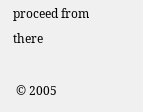proceed from there

 © 2005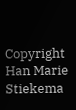Copyright Han Marie Stiekema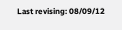Last revising: 08/09/12